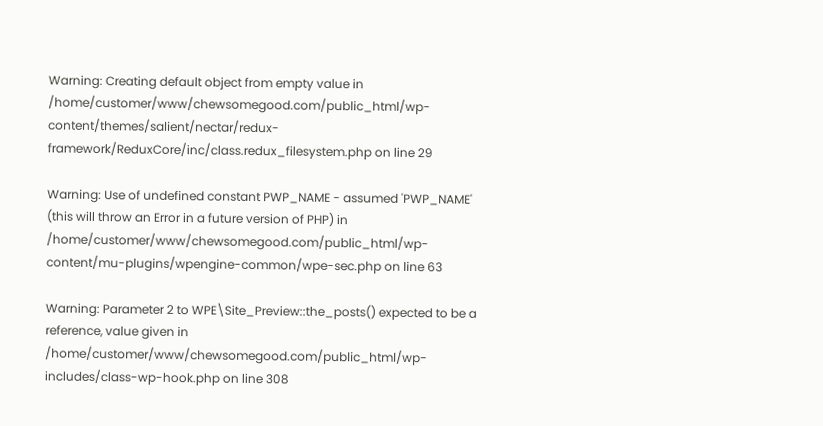Warning: Creating default object from empty value in /home/customer/www/chewsomegood.com/public_html/wp-content/themes/salient/nectar/redux-framework/ReduxCore/inc/class.redux_filesystem.php on line 29

Warning: Use of undefined constant PWP_NAME - assumed 'PWP_NAME' (this will throw an Error in a future version of PHP) in /home/customer/www/chewsomegood.com/public_html/wp-content/mu-plugins/wpengine-common/wpe-sec.php on line 63

Warning: Parameter 2 to WPE\Site_Preview::the_posts() expected to be a reference, value given in /home/customer/www/chewsomegood.com/public_html/wp-includes/class-wp-hook.php on line 308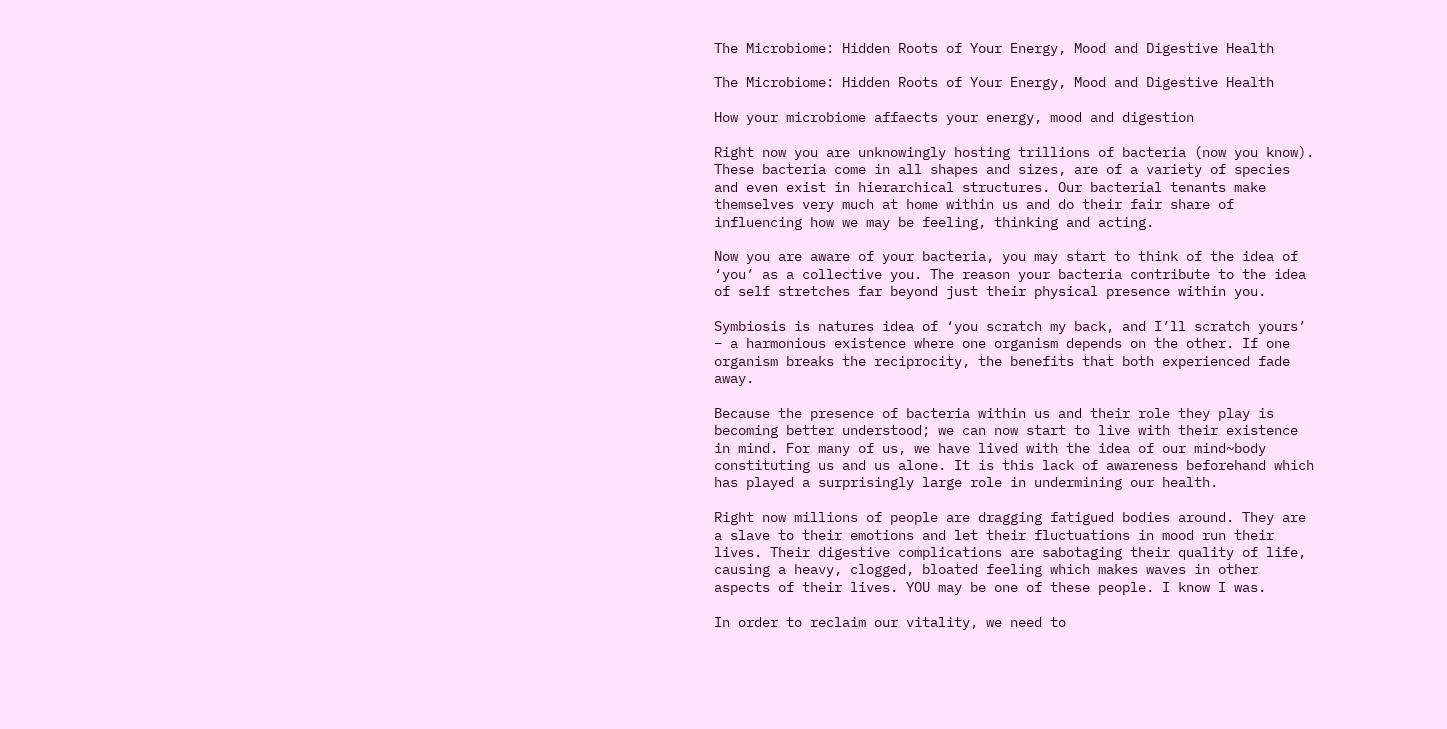The Microbiome: Hidden Roots of Your Energy, Mood and Digestive Health

The Microbiome: Hidden Roots of Your Energy, Mood and Digestive Health

How your microbiome affaects your energy, mood and digestion

Right now you are unknowingly hosting trillions of bacteria (now you know). These bacteria come in all shapes and sizes, are of a variety of species and even exist in hierarchical structures. Our bacterial tenants make themselves very much at home within us and do their fair share of influencing how we may be feeling, thinking and acting.

Now you are aware of your bacteria, you may start to think of the idea of ‘you’ as a collective you. The reason your bacteria contribute to the idea of self stretches far beyond just their physical presence within you.

Symbiosis is natures idea of ‘you scratch my back, and I’ll scratch yours’ – a harmonious existence where one organism depends on the other. If one organism breaks the reciprocity, the benefits that both experienced fade away.

Because the presence of bacteria within us and their role they play is becoming better understood; we can now start to live with their existence in mind. For many of us, we have lived with the idea of our mind~body constituting us and us alone. It is this lack of awareness beforehand which has played a surprisingly large role in undermining our health.

Right now millions of people are dragging fatigued bodies around. They are a slave to their emotions and let their fluctuations in mood run their lives. Their digestive complications are sabotaging their quality of life, causing a heavy, clogged, bloated feeling which makes waves in other aspects of their lives. YOU may be one of these people. I know I was.

In order to reclaim our vitality, we need to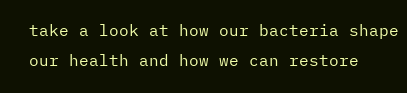take a look at how our bacteria shape our health and how we can restore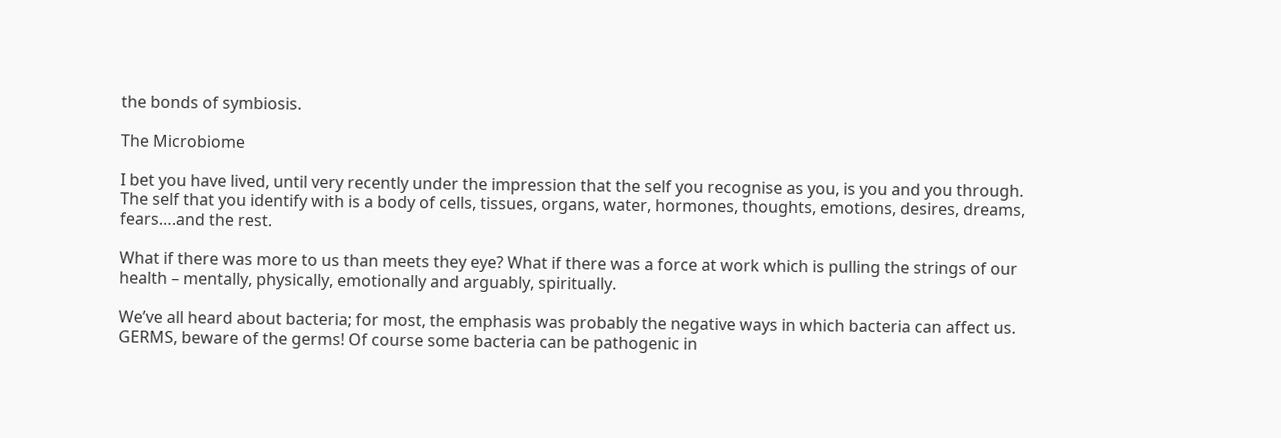the bonds of symbiosis.

The Microbiome

I bet you have lived, until very recently under the impression that the self you recognise as you, is you and you through. The self that you identify with is a body of cells, tissues, organs, water, hormones, thoughts, emotions, desires, dreams, fears….and the rest.

What if there was more to us than meets they eye? What if there was a force at work which is pulling the strings of our health – mentally, physically, emotionally and arguably, spiritually.

We’ve all heard about bacteria; for most, the emphasis was probably the negative ways in which bacteria can affect us. GERMS, beware of the germs! Of course some bacteria can be pathogenic in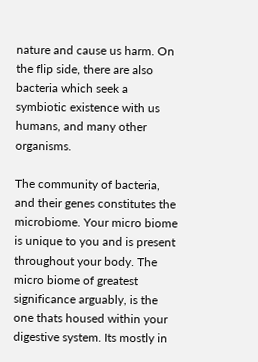nature and cause us harm. On the flip side, there are also bacteria which seek a symbiotic existence with us humans, and many other organisms.

The community of bacteria, and their genes constitutes the microbiome. Your micro biome is unique to you and is present throughout your body. The micro biome of greatest significance arguably, is the one thats housed within your digestive system. Its mostly in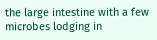the large intestine with a few microbes lodging in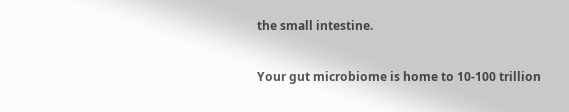the small intestine.

Your gut microbiome is home to 10-100 trillion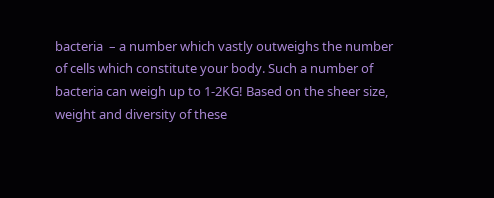bacteria  – a number which vastly outweighs the number of cells which constitute your body. Such a number of bacteria can weigh up to 1-2KG! Based on the sheer size, weight and diversity of these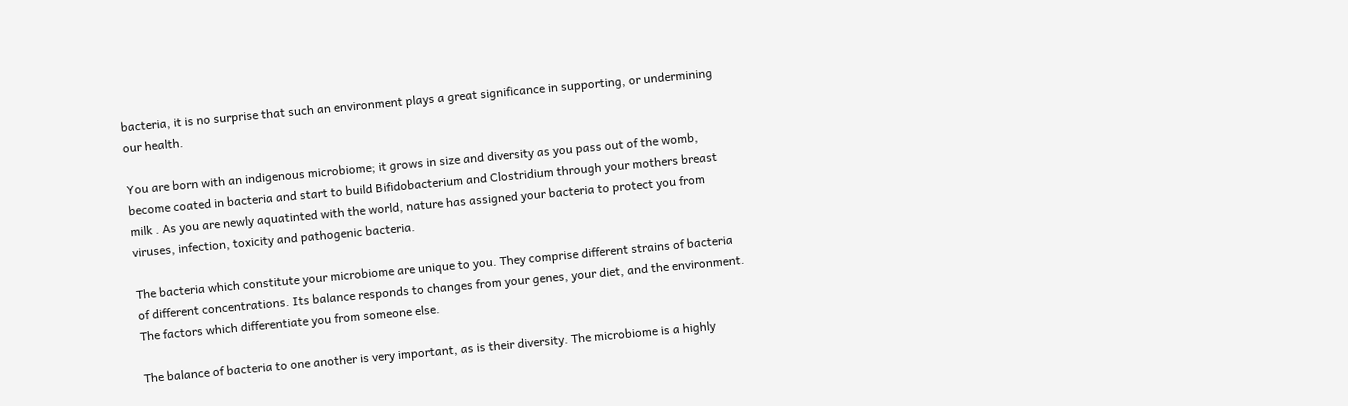bacteria, it is no surprise that such an environment plays a great significance in supporting, or undermining our health.

You are born with an indigenous microbiome; it grows in size and diversity as you pass out of the womb, become coated in bacteria and start to build Bifidobacterium and Clostridium through your mothers breast milk . As you are newly aquatinted with the world, nature has assigned your bacteria to protect you from viruses, infection, toxicity and pathogenic bacteria.

The bacteria which constitute your microbiome are unique to you. They comprise different strains of bacteria of different concentrations. Its balance responds to changes from your genes, your diet, and the environment. The factors which differentiate you from someone else.

The balance of bacteria to one another is very important, as is their diversity. The microbiome is a highly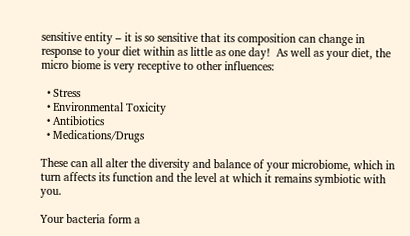sensitive entity – it is so sensitive that its composition can change in response to your diet within as little as one day!  As well as your diet, the micro biome is very receptive to other influences:

  • Stress
  • Environmental Toxicity
  • Antibiotics
  • Medications/Drugs

These can all alter the diversity and balance of your microbiome, which in turn affects its function and the level at which it remains symbiotic with you.

Your bacteria form a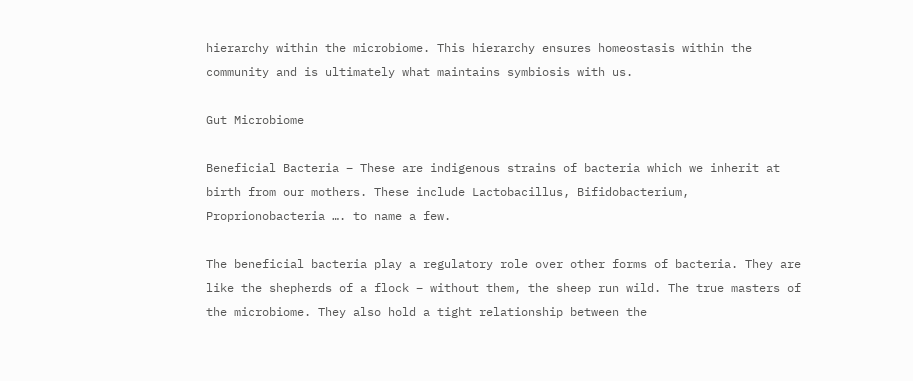hierarchy within the microbiome. This hierarchy ensures homeostasis within the community and is ultimately what maintains symbiosis with us.

Gut Microbiome

Beneficial Bacteria – These are indigenous strains of bacteria which we inherit at birth from our mothers. These include Lactobacillus, Bifidobacterium, Proprionobacteria …. to name a few.

The beneficial bacteria play a regulatory role over other forms of bacteria. They are like the shepherds of a flock – without them, the sheep run wild. The true masters of the microbiome. They also hold a tight relationship between the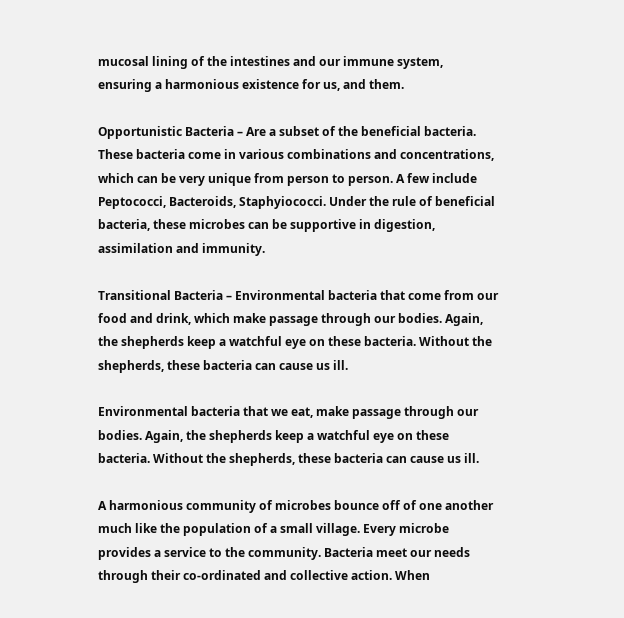mucosal lining of the intestines and our immune system, ensuring a harmonious existence for us, and them.

Opportunistic Bacteria – Are a subset of the beneficial bacteria. These bacteria come in various combinations and concentrations, which can be very unique from person to person. A few include Peptococci, Bacteroids, Staphyiococci. Under the rule of beneficial bacteria, these microbes can be supportive in digestion, assimilation and immunity.

Transitional Bacteria – Environmental bacteria that come from our food and drink, which make passage through our bodies. Again, the shepherds keep a watchful eye on these bacteria. Without the shepherds, these bacteria can cause us ill.

Environmental bacteria that we eat, make passage through our bodies. Again, the shepherds keep a watchful eye on these bacteria. Without the shepherds, these bacteria can cause us ill.

A harmonious community of microbes bounce off of one another much like the population of a small village. Every microbe provides a service to the community. Bacteria meet our needs through their co-ordinated and collective action. When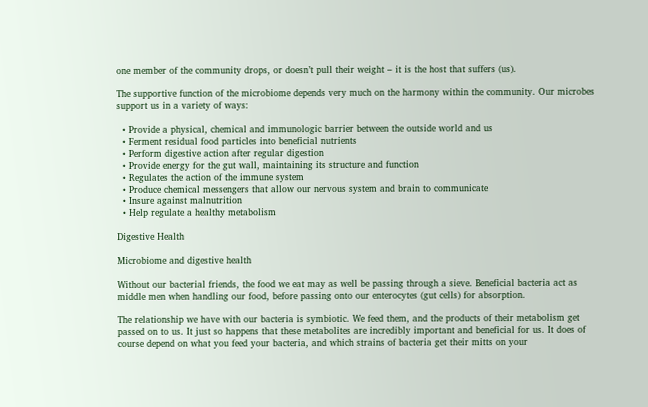one member of the community drops, or doesn’t pull their weight – it is the host that suffers (us).

The supportive function of the microbiome depends very much on the harmony within the community. Our microbes support us in a variety of ways:

  • Provide a physical, chemical and immunologic barrier between the outside world and us
  • Ferment residual food particles into beneficial nutrients
  • Perform digestive action after regular digestion
  • Provide energy for the gut wall, maintaining its structure and function
  • Regulates the action of the immune system
  • Produce chemical messengers that allow our nervous system and brain to communicate
  • Insure against malnutrition
  • Help regulate a healthy metabolism

Digestive Health

Microbiome and digestive health

Without our bacterial friends, the food we eat may as well be passing through a sieve. Beneficial bacteria act as middle men when handling our food, before passing onto our enterocytes (gut cells) for absorption.

The relationship we have with our bacteria is symbiotic. We feed them, and the products of their metabolism get passed on to us. It just so happens that these metabolites are incredibly important and beneficial for us. It does of course depend on what you feed your bacteria, and which strains of bacteria get their mitts on your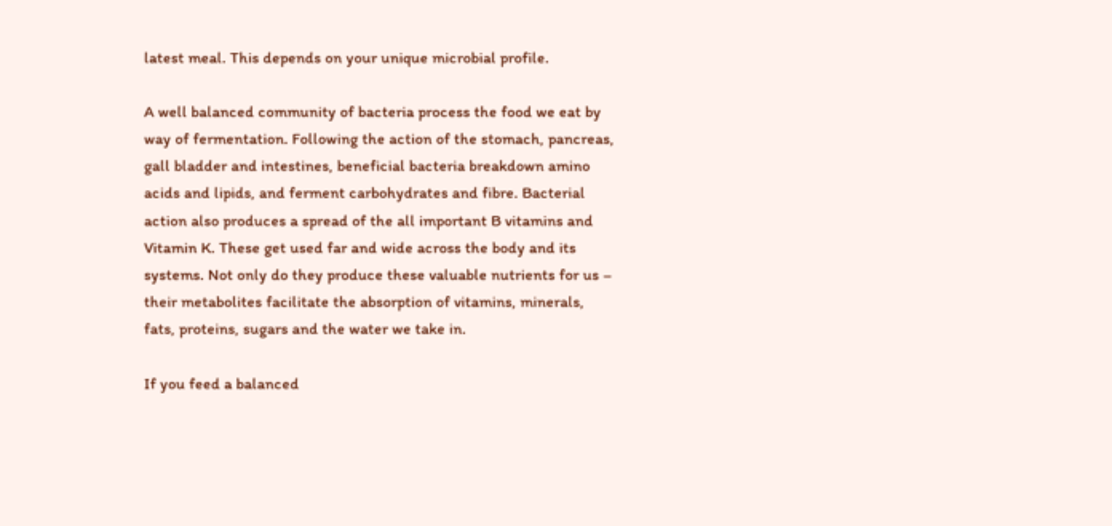latest meal. This depends on your unique microbial profile.

A well balanced community of bacteria process the food we eat by way of fermentation. Following the action of the stomach, pancreas, gall bladder and intestines, beneficial bacteria breakdown amino acids and lipids, and ferment carbohydrates and fibre. Bacterial action also produces a spread of the all important B vitamins and Vitamin K. These get used far and wide across the body and its systems. Not only do they produce these valuable nutrients for us – their metabolites facilitate the absorption of vitamins, minerals, fats, proteins, sugars and the water we take in.

If you feed a balanced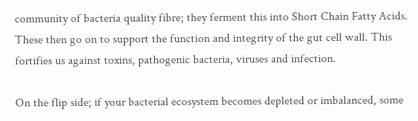community of bacteria quality fibre; they ferment this into Short Chain Fatty Acids. These then go on to support the function and integrity of the gut cell wall. This fortifies us against toxins, pathogenic bacteria, viruses and infection.

On the flip side; if your bacterial ecosystem becomes depleted or imbalanced, some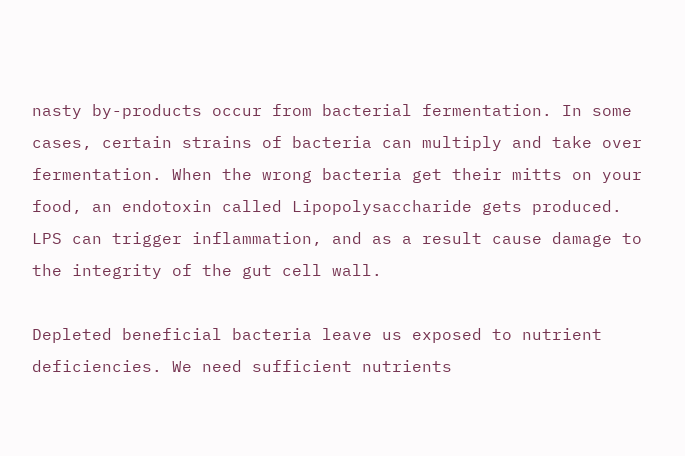nasty by-products occur from bacterial fermentation. In some cases, certain strains of bacteria can multiply and take over fermentation. When the wrong bacteria get their mitts on your food, an endotoxin called Lipopolysaccharide gets produced. LPS can trigger inflammation, and as a result cause damage to the integrity of the gut cell wall.

Depleted beneficial bacteria leave us exposed to nutrient deficiencies. We need sufficient nutrients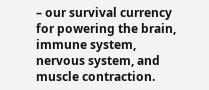– our survival currency for powering the brain, immune system, nervous system, and muscle contraction.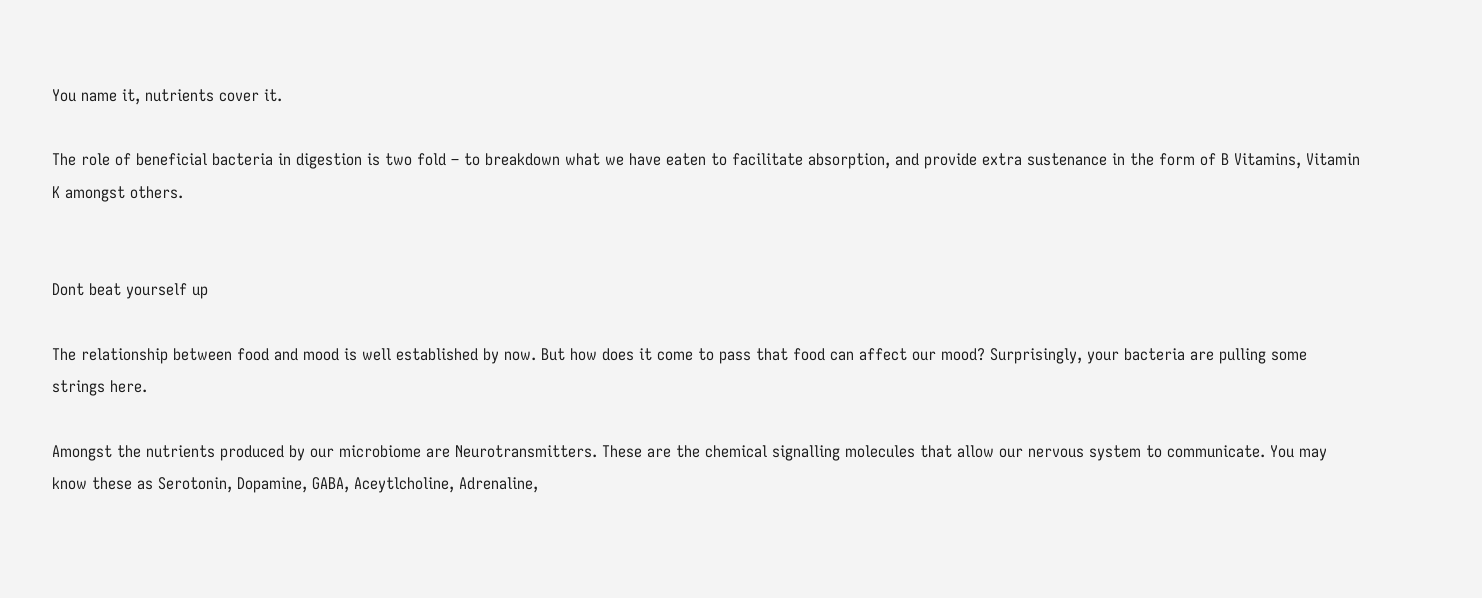You name it, nutrients cover it.

The role of beneficial bacteria in digestion is two fold – to breakdown what we have eaten to facilitate absorption, and provide extra sustenance in the form of B Vitamins, Vitamin K amongst others.


Dont beat yourself up

The relationship between food and mood is well established by now. But how does it come to pass that food can affect our mood? Surprisingly, your bacteria are pulling some strings here.

Amongst the nutrients produced by our microbiome are Neurotransmitters. These are the chemical signalling molecules that allow our nervous system to communicate. You may know these as Serotonin, Dopamine, GABA, Aceytlcholine, Adrenaline,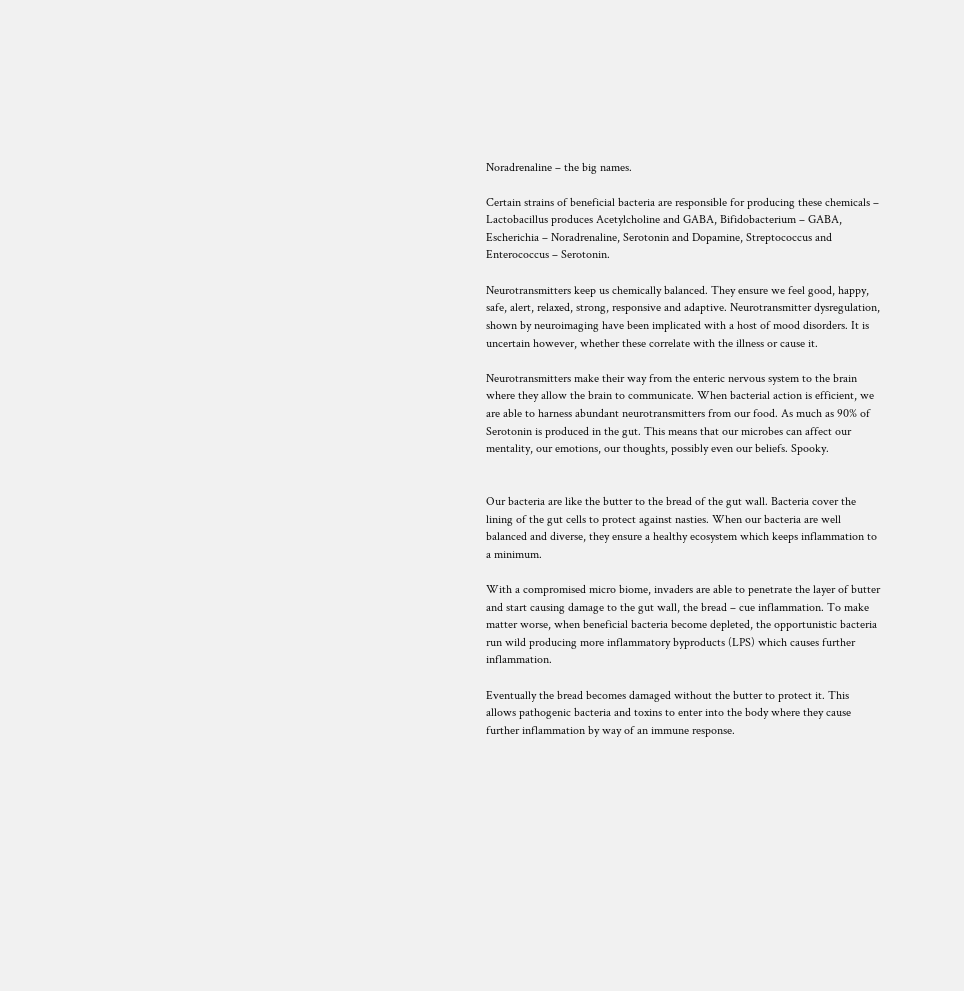Noradrenaline – the big names.

Certain strains of beneficial bacteria are responsible for producing these chemicals – Lactobacillus produces Acetylcholine and GABA, Bifidobacterium – GABA, Escherichia – Noradrenaline, Serotonin and Dopamine, Streptococcus and Enterococcus – Serotonin.

Neurotransmitters keep us chemically balanced. They ensure we feel good, happy, safe, alert, relaxed, strong, responsive and adaptive. Neurotransmitter dysregulation, shown by neuroimaging have been implicated with a host of mood disorders. It is uncertain however, whether these correlate with the illness or cause it.

Neurotransmitters make their way from the enteric nervous system to the brain where they allow the brain to communicate. When bacterial action is efficient, we are able to harness abundant neurotransmitters from our food. As much as 90% of Serotonin is produced in the gut. This means that our microbes can affect our mentality, our emotions, our thoughts, possibly even our beliefs. Spooky.


Our bacteria are like the butter to the bread of the gut wall. Bacteria cover the lining of the gut cells to protect against nasties. When our bacteria are well balanced and diverse, they ensure a healthy ecosystem which keeps inflammation to a minimum.

With a compromised micro biome, invaders are able to penetrate the layer of butter and start causing damage to the gut wall, the bread – cue inflammation. To make matter worse, when beneficial bacteria become depleted, the opportunistic bacteria run wild producing more inflammatory byproducts (LPS) which causes further inflammation.

Eventually the bread becomes damaged without the butter to protect it. This allows pathogenic bacteria and toxins to enter into the body where they cause further inflammation by way of an immune response.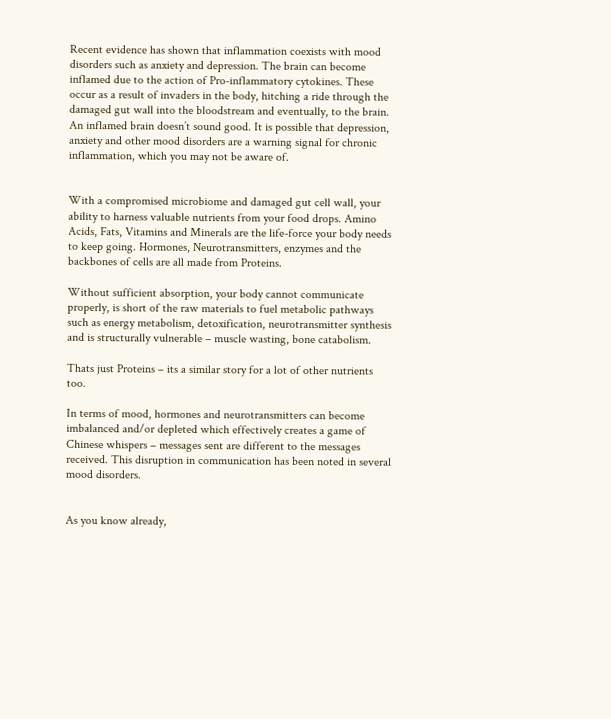Recent evidence has shown that inflammation coexists with mood disorders such as anxiety and depression. The brain can become inflamed due to the action of Pro-inflammatory cytokines. These occur as a result of invaders in the body, hitching a ride through the damaged gut wall into the bloodstream and eventually, to the brain. An inflamed brain doesn’t sound good. It is possible that depression, anxiety and other mood disorders are a warning signal for chronic inflammation, which you may not be aware of.


With a compromised microbiome and damaged gut cell wall, your ability to harness valuable nutrients from your food drops. Amino Acids, Fats, Vitamins and Minerals are the life-force your body needs to keep going. Hormones, Neurotransmitters, enzymes and the backbones of cells are all made from Proteins.

Without sufficient absorption, your body cannot communicate properly, is short of the raw materials to fuel metabolic pathways such as energy metabolism, detoxification, neurotransmitter synthesis and is structurally vulnerable – muscle wasting, bone catabolism.

Thats just Proteins – its a similar story for a lot of other nutrients too.

In terms of mood, hormones and neurotransmitters can become imbalanced and/or depleted which effectively creates a game of Chinese whispers – messages sent are different to the messages received. This disruption in communication has been noted in several mood disorders.


As you know already,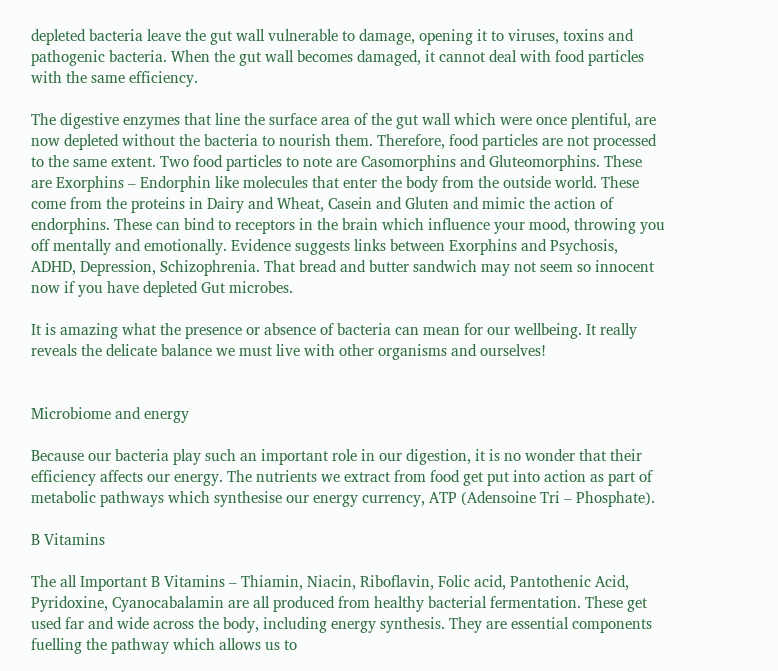depleted bacteria leave the gut wall vulnerable to damage, opening it to viruses, toxins and pathogenic bacteria. When the gut wall becomes damaged, it cannot deal with food particles with the same efficiency.

The digestive enzymes that line the surface area of the gut wall which were once plentiful, are now depleted without the bacteria to nourish them. Therefore, food particles are not processed to the same extent. Two food particles to note are Casomorphins and Gluteomorphins. These are Exorphins – Endorphin like molecules that enter the body from the outside world. These come from the proteins in Dairy and Wheat, Casein and Gluten and mimic the action of endorphins. These can bind to receptors in the brain which influence your mood, throwing you off mentally and emotionally. Evidence suggests links between Exorphins and Psychosis, ADHD, Depression, Schizophrenia. That bread and butter sandwich may not seem so innocent now if you have depleted Gut microbes.

It is amazing what the presence or absence of bacteria can mean for our wellbeing. It really reveals the delicate balance we must live with other organisms and ourselves!


Microbiome and energy

Because our bacteria play such an important role in our digestion, it is no wonder that their efficiency affects our energy. The nutrients we extract from food get put into action as part of metabolic pathways which synthesise our energy currency, ATP (Adensoine Tri – Phosphate).

B Vitamins

The all Important B Vitamins – Thiamin, Niacin, Riboflavin, Folic acid, Pantothenic Acid, Pyridoxine, Cyanocabalamin are all produced from healthy bacterial fermentation. These get used far and wide across the body, including energy synthesis. They are essential components fuelling the pathway which allows us to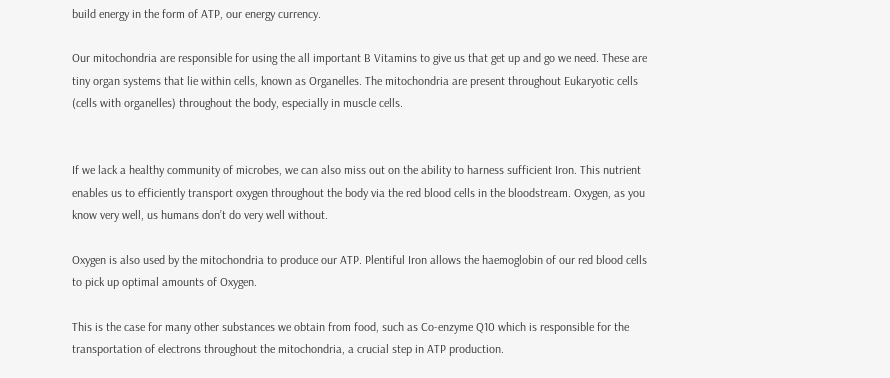build energy in the form of ATP, our energy currency.

Our mitochondria are responsible for using the all important B Vitamins to give us that get up and go we need. These are tiny organ systems that lie within cells, known as Organelles. The mitochondria are present throughout Eukaryotic cells (cells with organelles) throughout the body, especially in muscle cells.


If we lack a healthy community of microbes, we can also miss out on the ability to harness sufficient Iron. This nutrient enables us to efficiently transport oxygen throughout the body via the red blood cells in the bloodstream. Oxygen, as you know very well, us humans don’t do very well without.

Oxygen is also used by the mitochondria to produce our ATP. Plentiful Iron allows the haemoglobin of our red blood cells to pick up optimal amounts of Oxygen.

This is the case for many other substances we obtain from food, such as Co-enzyme Q10 which is responsible for the transportation of electrons throughout the mitochondria, a crucial step in ATP production.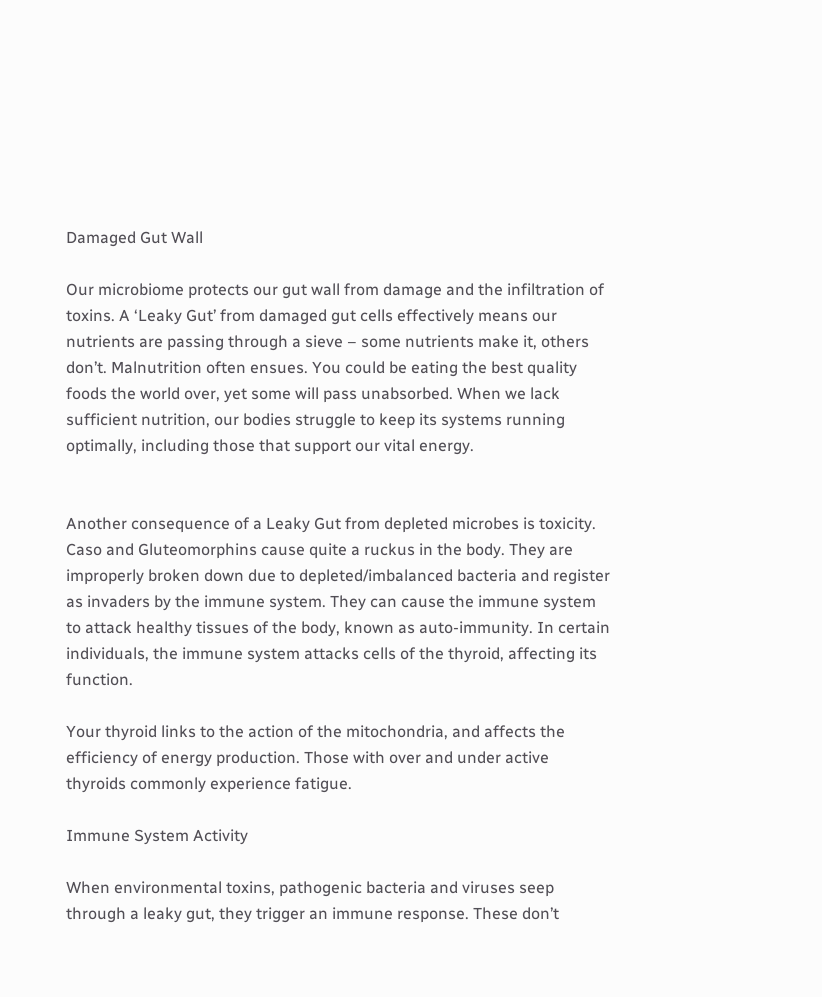Damaged Gut Wall

Our microbiome protects our gut wall from damage and the infiltration of toxins. A ‘Leaky Gut’ from damaged gut cells effectively means our nutrients are passing through a sieve – some nutrients make it, others don’t. Malnutrition often ensues. You could be eating the best quality foods the world over, yet some will pass unabsorbed. When we lack sufficient nutrition, our bodies struggle to keep its systems running optimally, including those that support our vital energy.


Another consequence of a Leaky Gut from depleted microbes is toxicity. Caso and Gluteomorphins cause quite a ruckus in the body. They are improperly broken down due to depleted/imbalanced bacteria and register as invaders by the immune system. They can cause the immune system to attack healthy tissues of the body, known as auto-immunity. In certain individuals, the immune system attacks cells of the thyroid, affecting its function.

Your thyroid links to the action of the mitochondria, and affects the efficiency of energy production. Those with over and under active thyroids commonly experience fatigue.

Immune System Activity

When environmental toxins, pathogenic bacteria and viruses seep through a leaky gut, they trigger an immune response. These don’t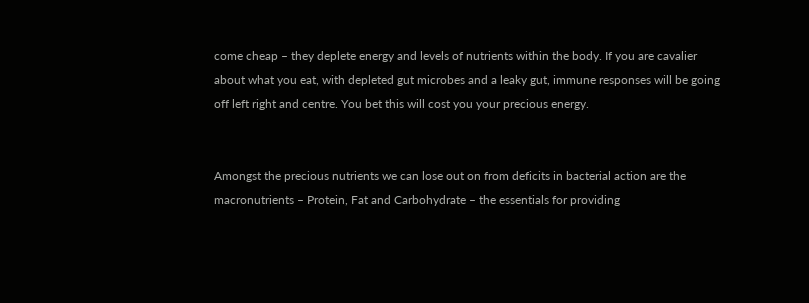come cheap – they deplete energy and levels of nutrients within the body. If you are cavalier about what you eat, with depleted gut microbes and a leaky gut, immune responses will be going off left right and centre. You bet this will cost you your precious energy.


Amongst the precious nutrients we can lose out on from deficits in bacterial action are the macronutrients – Protein, Fat and Carbohydrate – the essentials for providing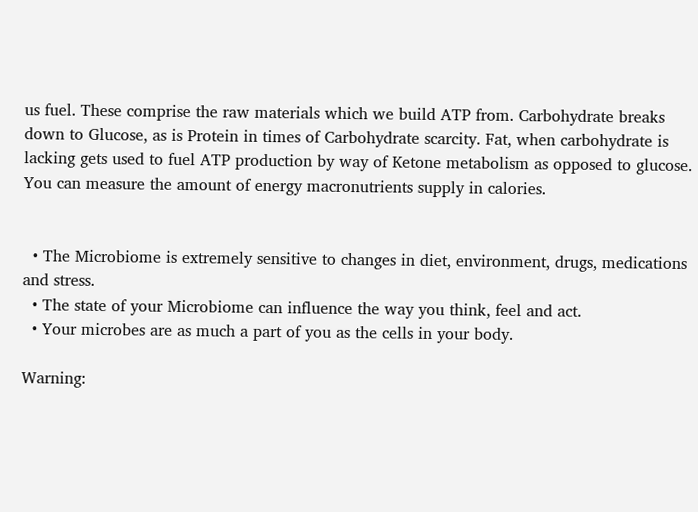us fuel. These comprise the raw materials which we build ATP from. Carbohydrate breaks down to Glucose, as is Protein in times of Carbohydrate scarcity. Fat, when carbohydrate is lacking gets used to fuel ATP production by way of Ketone metabolism as opposed to glucose. You can measure the amount of energy macronutrients supply in calories.


  • The Microbiome is extremely sensitive to changes in diet, environment, drugs, medications and stress.
  • The state of your Microbiome can influence the way you think, feel and act.
  • Your microbes are as much a part of you as the cells in your body.

Warning: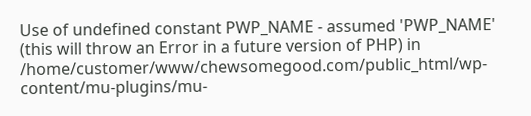Use of undefined constant PWP_NAME - assumed 'PWP_NAME' (this will throw an Error in a future version of PHP) in /home/customer/www/chewsomegood.com/public_html/wp-content/mu-plugins/mu-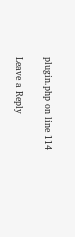plugin.php on line 114

Leave a Reply